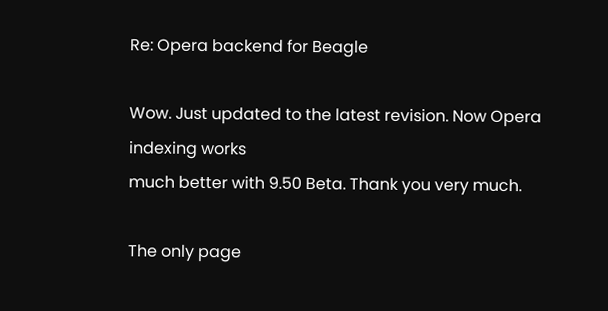Re: Opera backend for Beagle

Wow. Just updated to the latest revision. Now Opera indexing works
much better with 9.50 Beta. Thank you very much.

The only page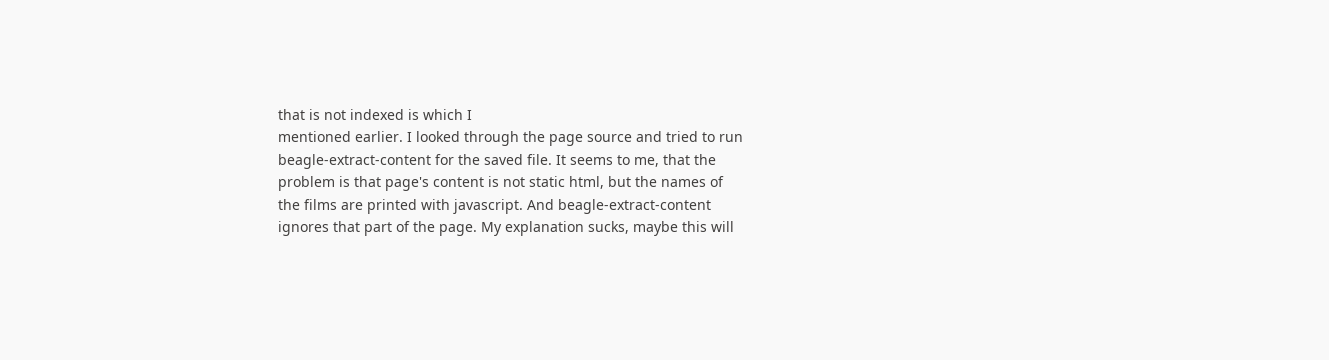that is not indexed is which I
mentioned earlier. I looked through the page source and tried to run
beagle-extract-content for the saved file. It seems to me, that the
problem is that page's content is not static html, but the names of
the films are printed with javascript. And beagle-extract-content
ignores that part of the page. My explanation sucks, maybe this will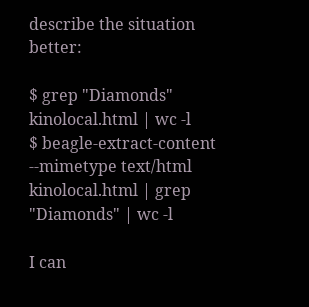describe the situation better:

$ grep "Diamonds" kinolocal.html | wc -l
$ beagle-extract-content --mimetype text/html kinolocal.html | grep
"Diamonds" | wc -l

I can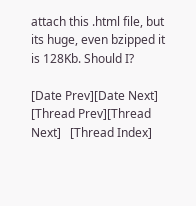attach this .html file, but its huge, even bzipped it is 128Kb. Should I?

[Date Prev][Date Next]   [Thread Prev][Thread Next]   [Thread Index]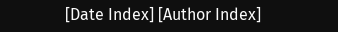[Date Index] [Author Index]